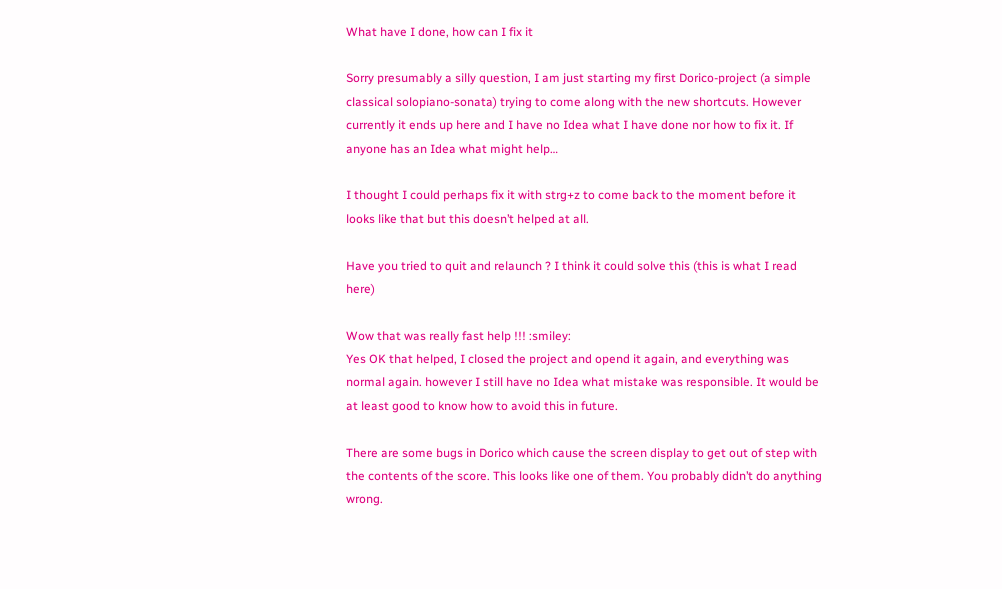What have I done, how can I fix it

Sorry presumably a silly question, I am just starting my first Dorico-project (a simple classical solopiano-sonata) trying to come along with the new shortcuts. However currently it ends up here and I have no Idea what I have done nor how to fix it. If anyone has an Idea what might help…

I thought I could perhaps fix it with strg+z to come back to the moment before it looks like that but this doesn’t helped at all.

Have you tried to quit and relaunch ? I think it could solve this (this is what I read here)

Wow that was really fast help !!! :smiley:
Yes OK that helped, I closed the project and opend it again, and everything was normal again. however I still have no Idea what mistake was responsible. It would be at least good to know how to avoid this in future.

There are some bugs in Dorico which cause the screen display to get out of step with the contents of the score. This looks like one of them. You probably didn’t do anything wrong.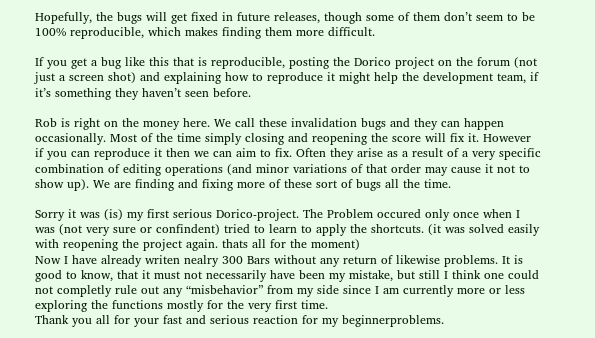Hopefully, the bugs will get fixed in future releases, though some of them don’t seem to be 100% reproducible, which makes finding them more difficult.

If you get a bug like this that is reproducible, posting the Dorico project on the forum (not just a screen shot) and explaining how to reproduce it might help the development team, if it’s something they haven’t seen before.

Rob is right on the money here. We call these invalidation bugs and they can happen occasionally. Most of the time simply closing and reopening the score will fix it. However if you can reproduce it then we can aim to fix. Often they arise as a result of a very specific combination of editing operations (and minor variations of that order may cause it not to show up). We are finding and fixing more of these sort of bugs all the time.

Sorry it was (is) my first serious Dorico-project. The Problem occured only once when I was (not very sure or confindent) tried to learn to apply the shortcuts. (it was solved easily with reopening the project again. thats all for the moment)
Now I have already writen nealry 300 Bars without any return of likewise problems. It is good to know, that it must not necessarily have been my mistake, but still I think one could not completly rule out any “misbehavior” from my side since I am currently more or less exploring the functions mostly for the very first time.
Thank you all for your fast and serious reaction for my beginnerproblems.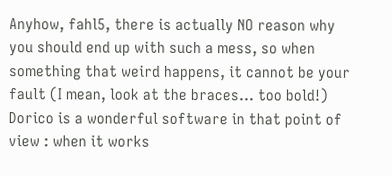Anyhow, fahl5, there is actually NO reason why you should end up with such a mess, so when something that weird happens, it cannot be your fault (I mean, look at the braces… too bold!)
Dorico is a wonderful software in that point of view : when it works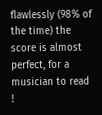flawlessly (98% of the time) the score is almost perfect, for a musician to read !